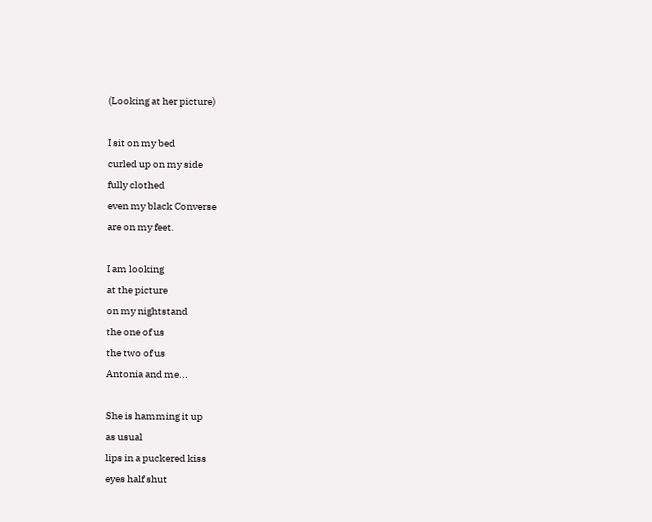(Looking at her picture)

I sit on my bed
curled up on my side
fully clothed
even my black Converse
are on my feet.

I am looking
at the picture
on my nightstand
the one of us
the two of us
Antonia and me...

She is hamming it up
as usual
lips in a puckered kiss
eyes half shut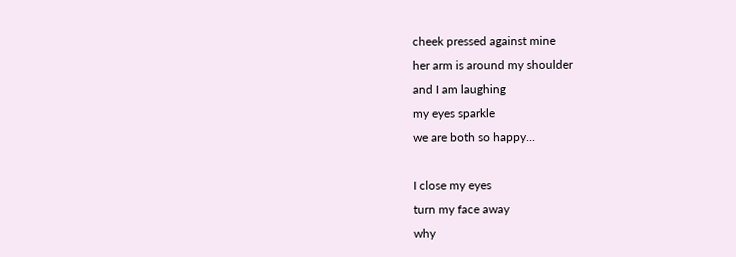cheek pressed against mine
her arm is around my shoulder
and I am laughing
my eyes sparkle
we are both so happy...

I close my eyes
turn my face away
why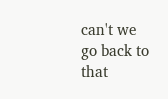can't we
go back to that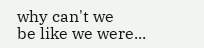why can't we
be like we were...